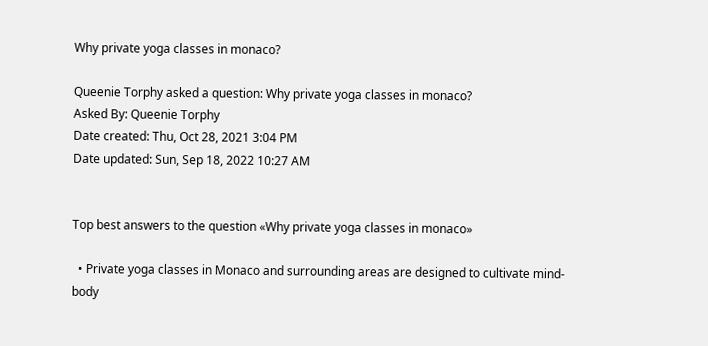Why private yoga classes in monaco?

Queenie Torphy asked a question: Why private yoga classes in monaco?
Asked By: Queenie Torphy
Date created: Thu, Oct 28, 2021 3:04 PM
Date updated: Sun, Sep 18, 2022 10:27 AM


Top best answers to the question «Why private yoga classes in monaco»

  • Private yoga classes in Monaco and surrounding areas are designed to cultivate mind-body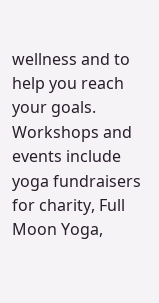wellness and to help you reach your goals. Workshops and events include yoga fundraisers for charity, Full Moon Yoga,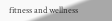fitness and wellness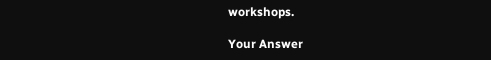workshops.

Your Answer